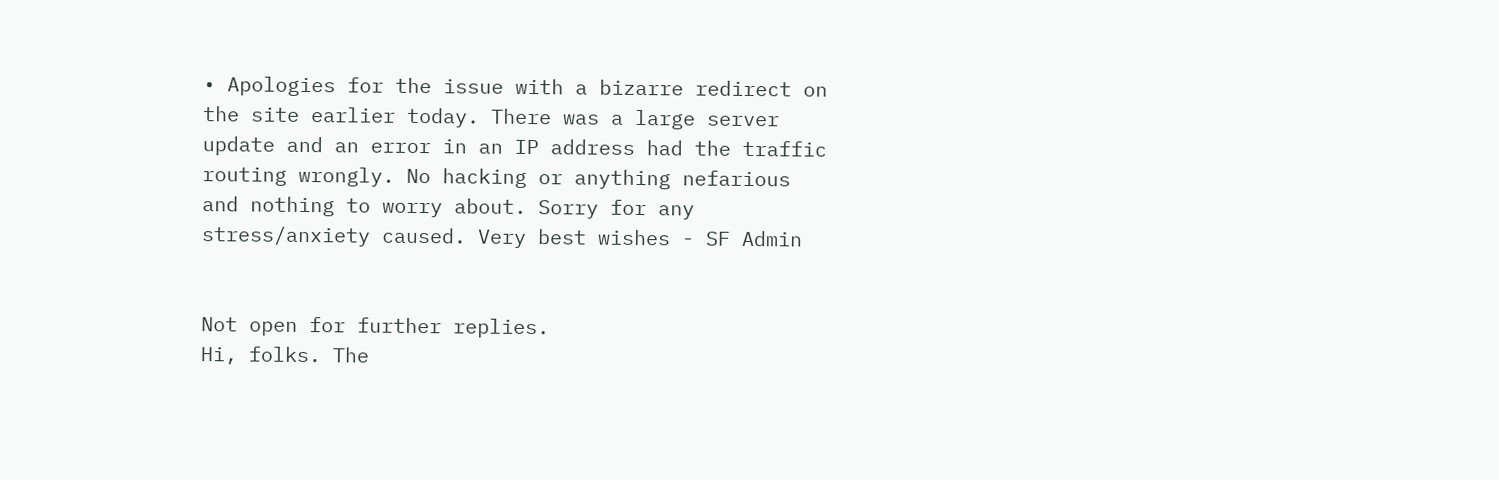• Apologies for the issue with a bizarre redirect on the site earlier today. There was a large server update and an error in an IP address had the traffic routing wrongly. No hacking or anything nefarious and nothing to worry about. Sorry for any stress/anxiety caused. Very best wishes - SF Admin


Not open for further replies.
Hi, folks. The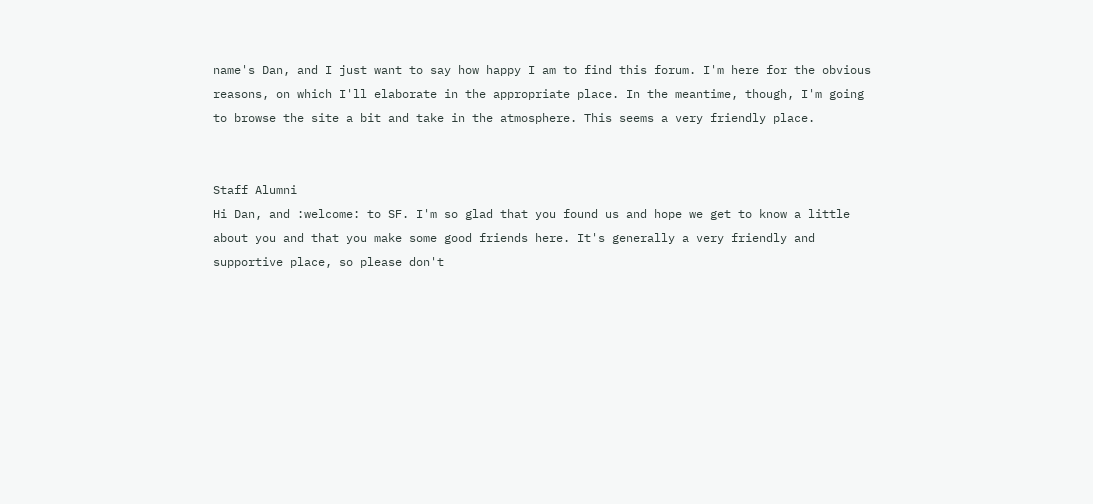name's Dan, and I just want to say how happy I am to find this forum. I'm here for the obvious reasons, on which I'll elaborate in the appropriate place. In the meantime, though, I'm going to browse the site a bit and take in the atmosphere. This seems a very friendly place.


Staff Alumni
Hi Dan, and :welcome: to SF. I'm so glad that you found us and hope we get to know a little about you and that you make some good friends here. It's generally a very friendly and supportive place, so please don't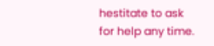hestitate to ask for help any time.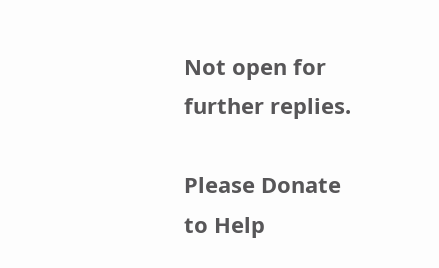Not open for further replies.

Please Donate to Help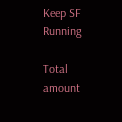Keep SF Running

Total amount